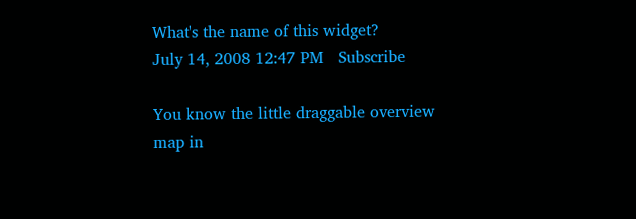What's the name of this widget?
July 14, 2008 12:47 PM   Subscribe

You know the little draggable overview map in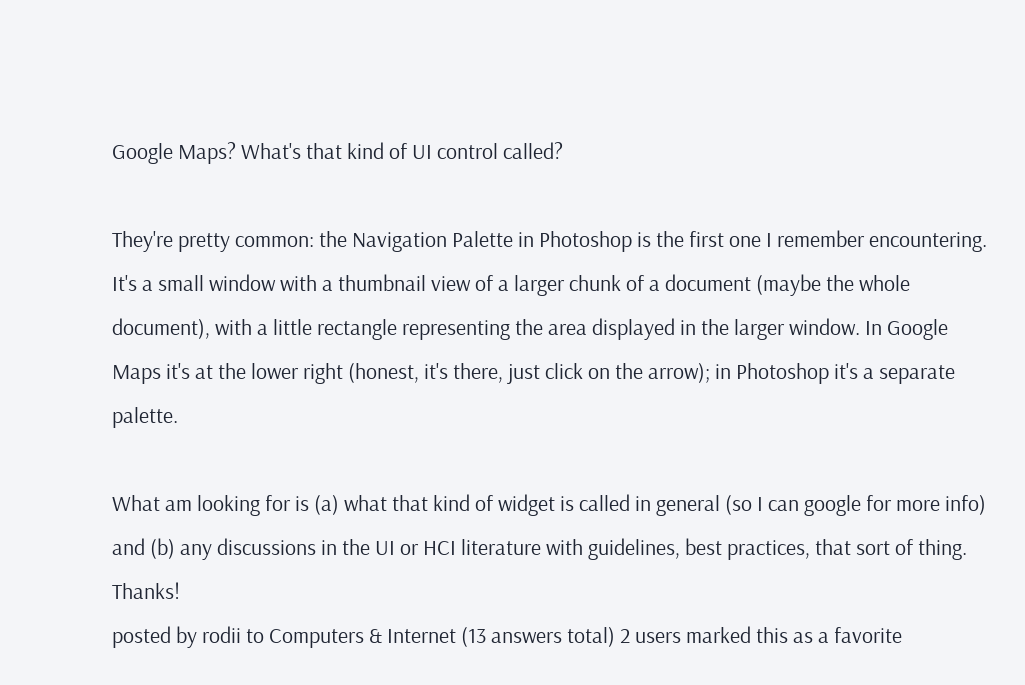Google Maps? What's that kind of UI control called?

They're pretty common: the Navigation Palette in Photoshop is the first one I remember encountering. It's a small window with a thumbnail view of a larger chunk of a document (maybe the whole document), with a little rectangle representing the area displayed in the larger window. In Google Maps it's at the lower right (honest, it's there, just click on the arrow); in Photoshop it's a separate palette.

What am looking for is (a) what that kind of widget is called in general (so I can google for more info) and (b) any discussions in the UI or HCI literature with guidelines, best practices, that sort of thing. Thanks!
posted by rodii to Computers & Internet (13 answers total) 2 users marked this as a favorite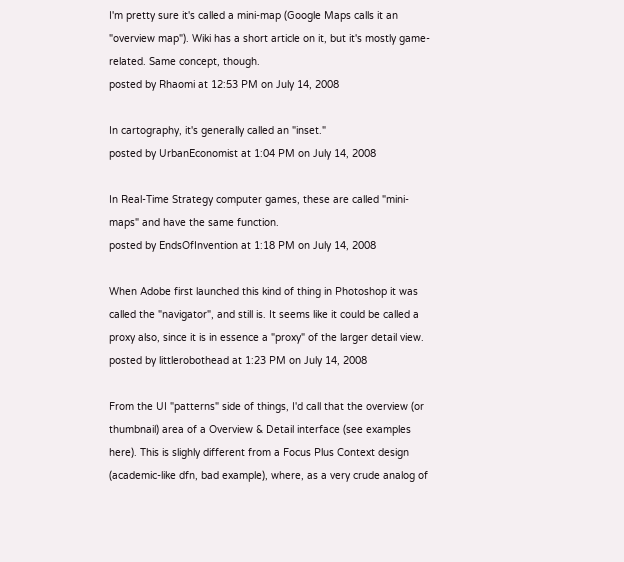I'm pretty sure it's called a mini-map (Google Maps calls it an "overview map"). Wiki has a short article on it, but it's mostly game-related. Same concept, though.
posted by Rhaomi at 12:53 PM on July 14, 2008

In cartography, it's generally called an "inset."
posted by UrbanEconomist at 1:04 PM on July 14, 2008

In Real-Time Strategy computer games, these are called "mini-maps" and have the same function.
posted by EndsOfInvention at 1:18 PM on July 14, 2008

When Adobe first launched this kind of thing in Photoshop it was called the "navigator", and still is. It seems like it could be called a proxy also, since it is in essence a "proxy" of the larger detail view.
posted by littlerobothead at 1:23 PM on July 14, 2008

From the UI "patterns" side of things, I'd call that the overview (or thumbnail) area of a Overview & Detail interface (see examples here). This is slighly different from a Focus Plus Context design (academic-like dfn, bad example), where, as a very crude analog of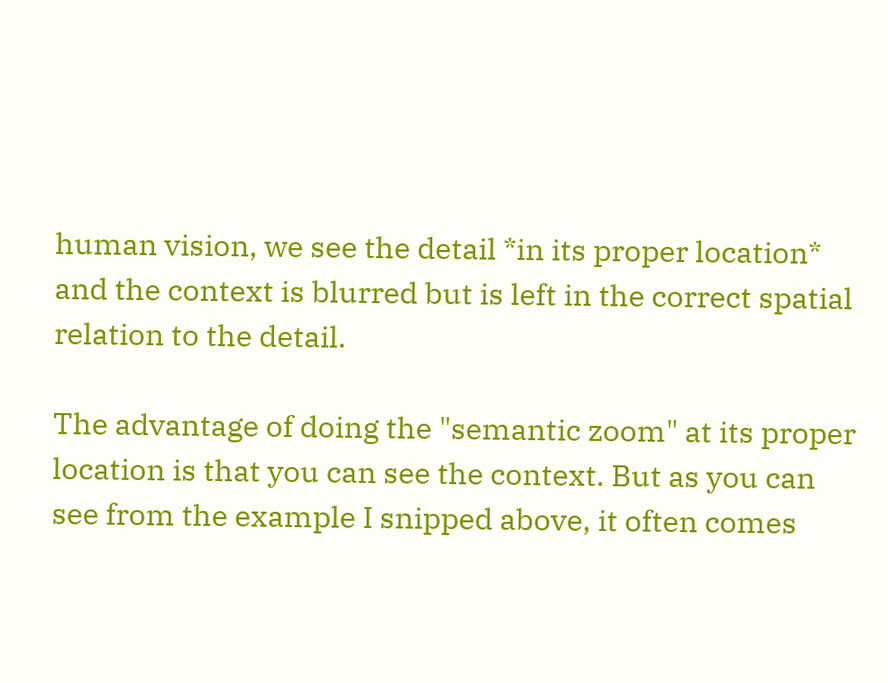human vision, we see the detail *in its proper location* and the context is blurred but is left in the correct spatial relation to the detail.

The advantage of doing the "semantic zoom" at its proper location is that you can see the context. But as you can see from the example I snipped above, it often comes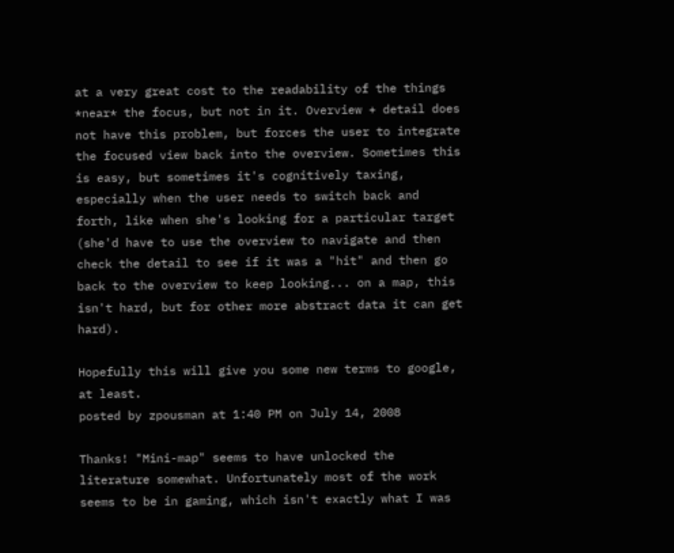at a very great cost to the readability of the things *near* the focus, but not in it. Overview + detail does not have this problem, but forces the user to integrate the focused view back into the overview. Sometimes this is easy, but sometimes it's cognitively taxing, especially when the user needs to switch back and forth, like when she's looking for a particular target (she'd have to use the overview to navigate and then check the detail to see if it was a "hit" and then go back to the overview to keep looking... on a map, this isn't hard, but for other more abstract data it can get hard).

Hopefully this will give you some new terms to google, at least.
posted by zpousman at 1:40 PM on July 14, 2008

Thanks! "Mini-map" seems to have unlocked the literature somewhat. Unfortunately most of the work seems to be in gaming, which isn't exactly what I was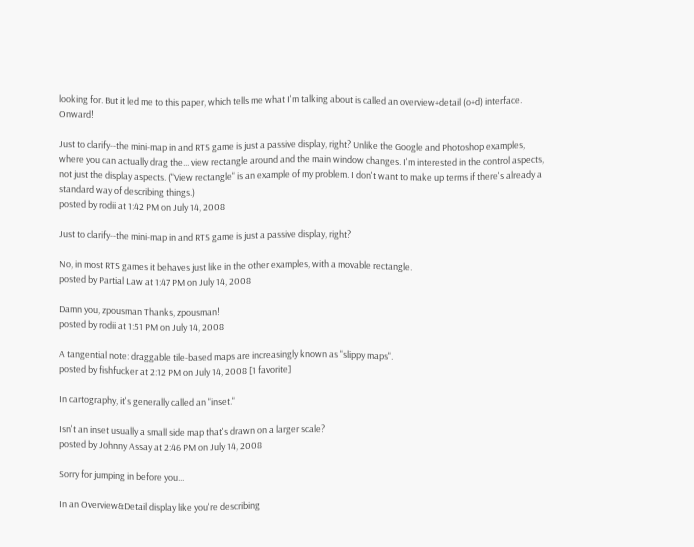looking for. But it led me to this paper, which tells me what I'm talking about is called an overview+detail (o+d) interface. Onward!

Just to clarify--the mini-map in and RTS game is just a passive display, right? Unlike the Google and Photoshop examples, where you can actually drag the... view rectangle around and the main window changes. I'm interested in the control aspects, not just the display aspects. ("View rectangle" is an example of my problem. I don't want to make up terms if there's already a standard way of describing things.)
posted by rodii at 1:42 PM on July 14, 2008

Just to clarify--the mini-map in and RTS game is just a passive display, right?

No, in most RTS games it behaves just like in the other examples, with a movable rectangle.
posted by Partial Law at 1:47 PM on July 14, 2008

Damn you, zpousman Thanks, zpousman!
posted by rodii at 1:51 PM on July 14, 2008

A tangential note: draggable tile-based maps are increasingly known as "slippy maps".
posted by fishfucker at 2:12 PM on July 14, 2008 [1 favorite]

In cartography, it's generally called an "inset."

Isn't an inset usually a small side map that's drawn on a larger scale?
posted by Johnny Assay at 2:46 PM on July 14, 2008

Sorry for jumping in before you...

In an Overview&Detail display like you're describing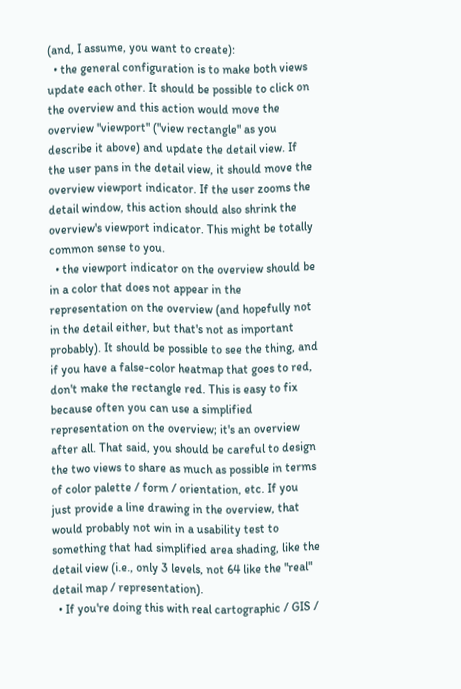(and, I assume, you want to create):
  • the general configuration is to make both views update each other. It should be possible to click on the overview and this action would move the overview "viewport" ("view rectangle" as you describe it above) and update the detail view. If the user pans in the detail view, it should move the overview viewport indicator. If the user zooms the detail window, this action should also shrink the overview's viewport indicator. This might be totally common sense to you.
  • the viewport indicator on the overview should be in a color that does not appear in the representation on the overview (and hopefully not in the detail either, but that's not as important probably). It should be possible to see the thing, and if you have a false-color heatmap that goes to red, don't make the rectangle red. This is easy to fix because often you can use a simplified representation on the overview; it's an overview after all. That said, you should be careful to design the two views to share as much as possible in terms of color palette / form / orientation, etc. If you just provide a line drawing in the overview, that would probably not win in a usability test to something that had simplified area shading, like the detail view (i.e., only 3 levels, not 64 like the "real" detail map / representation).
  • If you're doing this with real cartographic / GIS /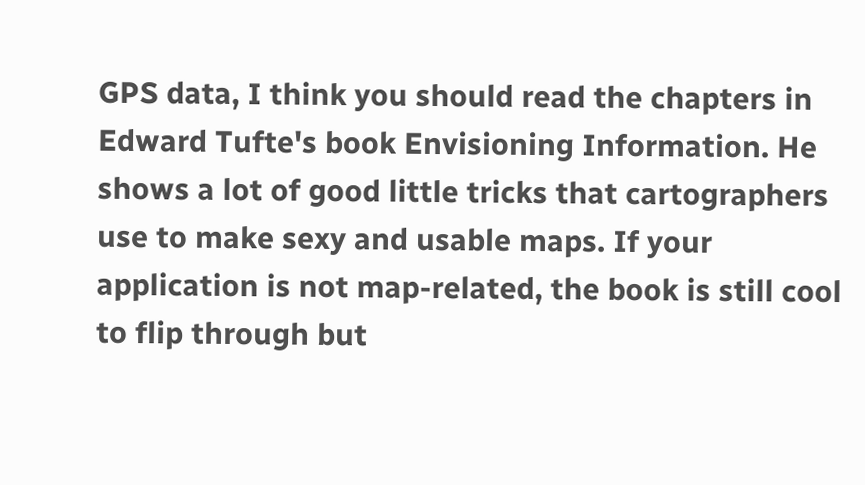GPS data, I think you should read the chapters in Edward Tufte's book Envisioning Information. He shows a lot of good little tricks that cartographers use to make sexy and usable maps. If your application is not map-related, the book is still cool to flip through but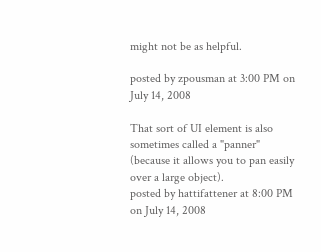might not be as helpful.

posted by zpousman at 3:00 PM on July 14, 2008

That sort of UI element is also sometimes called a "panner" (because it allows you to pan easily over a large object).
posted by hattifattener at 8:00 PM on July 14, 2008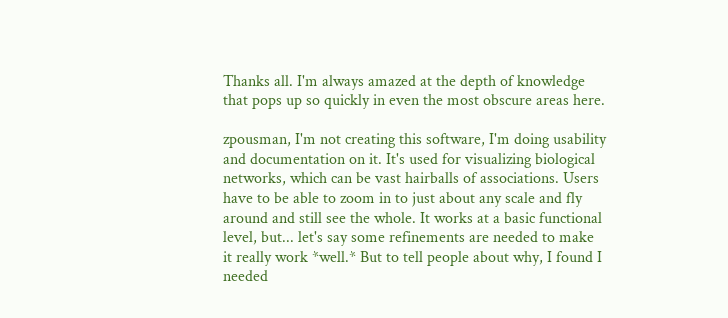Thanks all. I'm always amazed at the depth of knowledge that pops up so quickly in even the most obscure areas here.

zpousman, I'm not creating this software, I'm doing usability and documentation on it. It's used for visualizing biological networks, which can be vast hairballs of associations. Users have to be able to zoom in to just about any scale and fly around and still see the whole. It works at a basic functional level, but... let's say some refinements are needed to make it really work *well.* But to tell people about why, I found I needed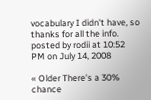vocabulary I didn't have, so thanks for all the info.
posted by rodii at 10:52 PM on July 14, 2008

« Older There's a 30% chance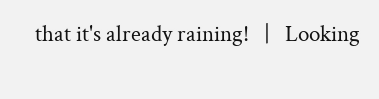that it's already raining!   |   Looking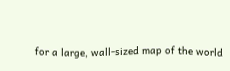for a large, wall-sized map of the world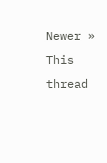Newer »
This thread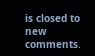is closed to new comments.